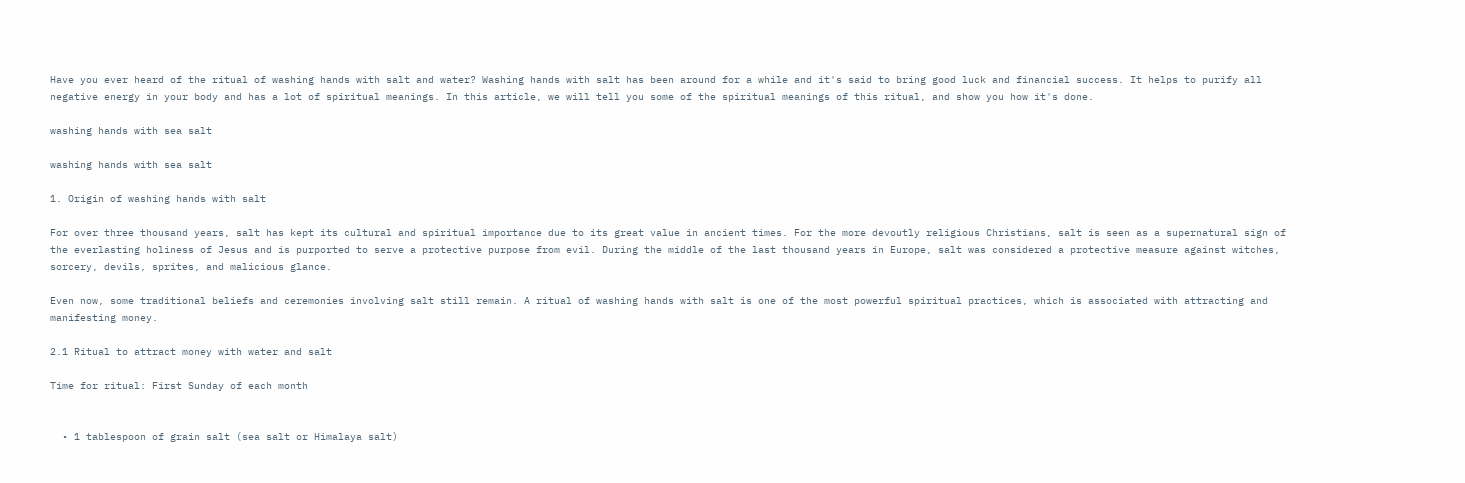Have you ever heard of the ritual of washing hands with salt and water? Washing hands with salt has been around for a while and it's said to bring good luck and financial success. It helps to purify all negative energy in your body and has a lot of spiritual meanings. In this article, we will tell you some of the spiritual meanings of this ritual, and show you how it's done.

washing hands with sea salt

washing hands with sea salt

1. Origin of washing hands with salt

For over three thousand years, salt has kept its cultural and spiritual importance due to its great value in ancient times. For the more devoutly religious Christians, salt is seen as a supernatural sign of the everlasting holiness of Jesus and is purported to serve a protective purpose from evil. During the middle of the last thousand years in Europe, salt was considered a protective measure against witches, sorcery, devils, sprites, and malicious glance.

Even now, some traditional beliefs and ceremonies involving salt still remain. A ritual of washing hands with salt is one of the most powerful spiritual practices, which is associated with attracting and manifesting money.

2.1 Ritual to attract money with water and salt

Time for ritual: First Sunday of each month


  • 1 tablespoon of grain salt (sea salt or Himalaya salt)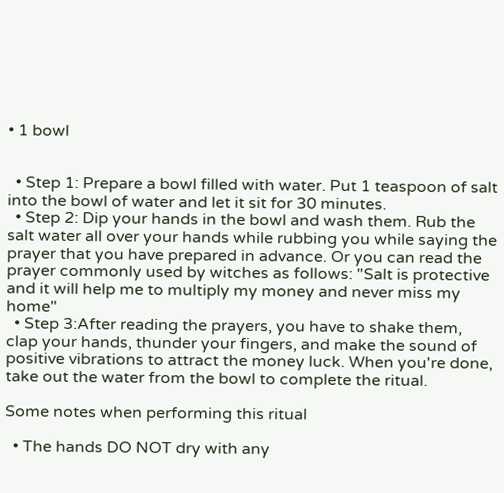• 1 bowl


  • Step 1: Prepare a bowl filled with water. Put 1 teaspoon of salt into the bowl of water and let it sit for 30 minutes.
  • Step 2: Dip your hands in the bowl and wash them. Rub the salt water all over your hands while rubbing you while saying the prayer that you have prepared in advance. Or you can read the prayer commonly used by witches as follows: "Salt is protective and it will help me to multiply my money and never miss my home"
  • Step 3:After reading the prayers, you have to shake them, clap your hands, thunder your fingers, and make the sound of positive vibrations to attract the money luck. When you're done, take out the water from the bowl to complete the ritual.

Some notes when performing this ritual

  • The hands DO NOT dry with any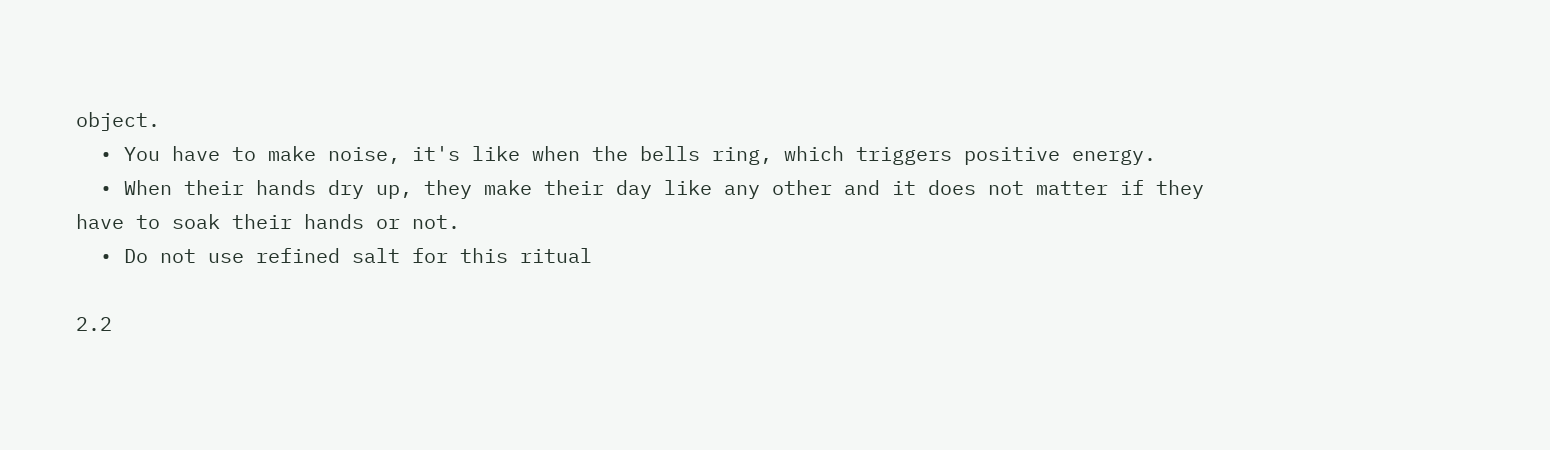object.
  • You have to make noise, it's like when the bells ring, which triggers positive energy.
  • When their hands dry up, they make their day like any other and it does not matter if they have to soak their hands or not.
  • Do not use refined salt for this ritual

2.2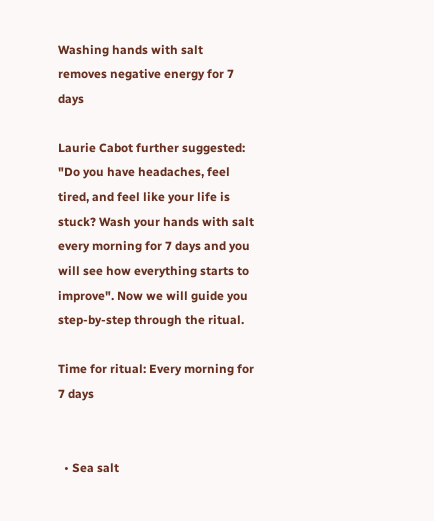Washing hands with salt removes negative energy for 7 days

Laurie Cabot further suggested: "Do you have headaches, feel tired, and feel like your life is stuck? Wash your hands with salt every morning for 7 days and you will see how everything starts to improve". Now we will guide you step-by-step through the ritual.

Time for ritual: Every morning for 7 days


  • Sea salt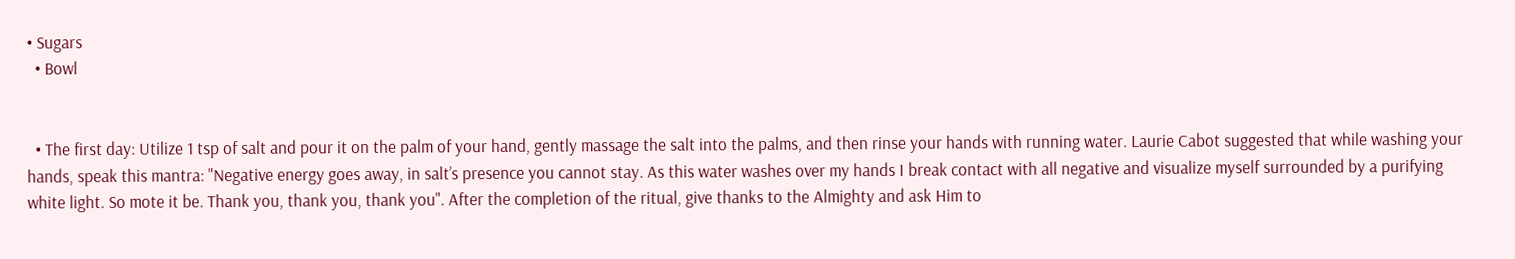• Sugars
  • Bowl


  • The first day: Utilize 1 tsp of salt and pour it on the palm of your hand, gently massage the salt into the palms, and then rinse your hands with running water. Laurie Cabot suggested that while washing your hands, speak this mantra: "Negative energy goes away, in salt’s presence you cannot stay. As this water washes over my hands I break contact with all negative and visualize myself surrounded by a purifying white light. So mote it be. Thank you, thank you, thank you". After the completion of the ritual, give thanks to the Almighty and ask Him to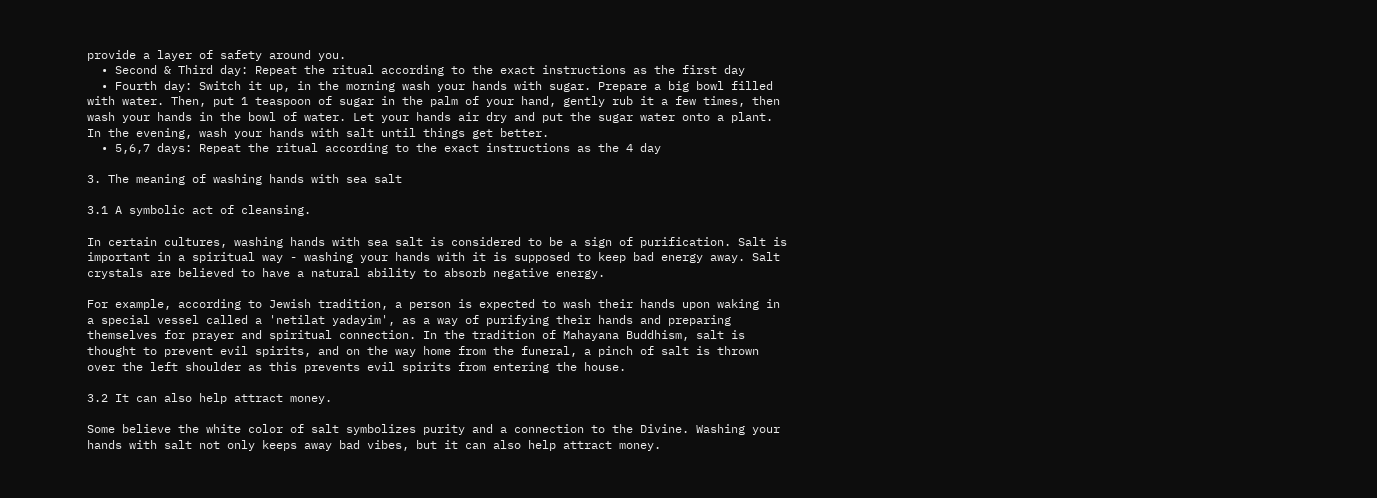provide a layer of safety around you.
  • Second & Third day: Repeat the ritual according to the exact instructions as the first day
  • Fourth day: Switch it up, in the morning wash your hands with sugar. Prepare a big bowl filled with water. Then, put 1 teaspoon of sugar in the palm of your hand, gently rub it a few times, then wash your hands in the bowl of water. Let your hands air dry and put the sugar water onto a plant. In the evening, wash your hands with salt until things get better.
  • 5,6,7 days: Repeat the ritual according to the exact instructions as the 4 day

3. The meaning of washing hands with sea salt

3.1 A symbolic act of cleansing.

In certain cultures, washing hands with sea salt is considered to be a sign of purification. Salt is important in a spiritual way - washing your hands with it is supposed to keep bad energy away. Salt crystals are believed to have a natural ability to absorb negative energy.

For example, according to Jewish tradition, a person is expected to wash their hands upon waking in a special vessel called a 'netilat yadayim', as a way of purifying their hands and preparing themselves for prayer and spiritual connection. In the tradition of Mahayana Buddhism, salt is thought to prevent evil spirits, and on the way home from the funeral, a pinch of salt is thrown over the left shoulder as this prevents evil spirits from entering the house.

3.2 It can also help attract money.

Some believe the white color of salt symbolizes purity and a connection to the Divine. Washing your hands with salt not only keeps away bad vibes, but it can also help attract money.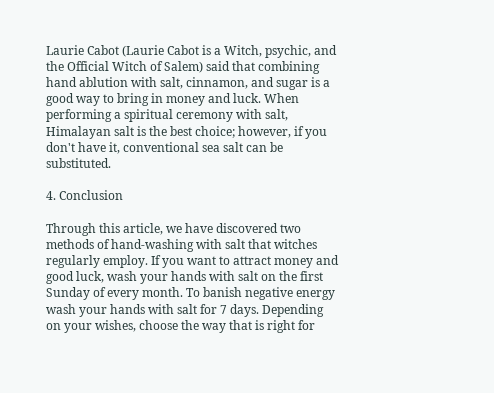Laurie Cabot (Laurie Cabot is a Witch, psychic, and the Official Witch of Salem) said that combining hand ablution with salt, cinnamon, and sugar is a good way to bring in money and luck. When performing a spiritual ceremony with salt, Himalayan salt is the best choice; however, if you don't have it, conventional sea salt can be substituted.

4. Conclusion

Through this article, we have discovered two methods of hand-washing with salt that witches regularly employ. If you want to attract money and good luck, wash your hands with salt on the first Sunday of every month. To banish negative energy wash your hands with salt for 7 days. Depending on your wishes, choose the way that is right for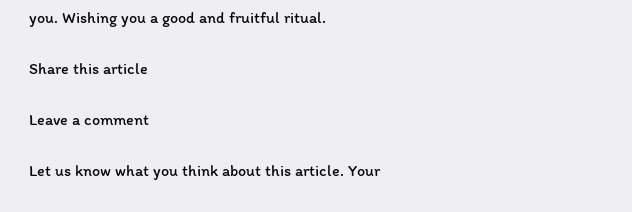you. Wishing you a good and fruitful ritual.

Share this article

Leave a comment

Let us know what you think about this article. Your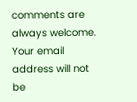comments are always welcome.
Your email address will not be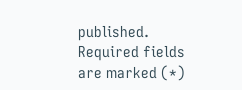published.
Required fields are marked (*)